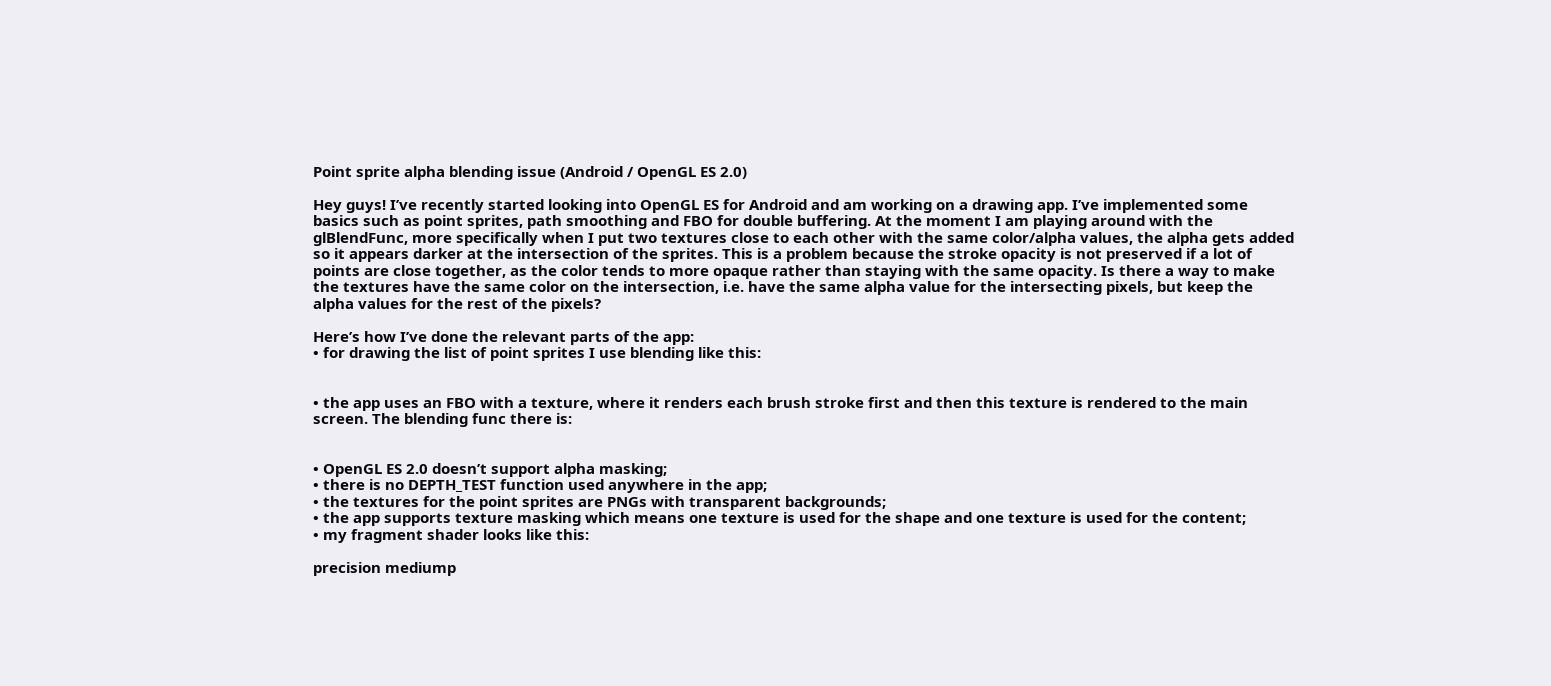Point sprite alpha blending issue (Android / OpenGL ES 2.0)

Hey guys! I’ve recently started looking into OpenGL ES for Android and am working on a drawing app. I’ve implemented some basics such as point sprites, path smoothing and FBO for double buffering. At the moment I am playing around with the glBlendFunc, more specifically when I put two textures close to each other with the same color/alpha values, the alpha gets added so it appears darker at the intersection of the sprites. This is a problem because the stroke opacity is not preserved if a lot of points are close together, as the color tends to more opaque rather than staying with the same opacity. Is there a way to make the textures have the same color on the intersection, i.e. have the same alpha value for the intersecting pixels, but keep the alpha values for the rest of the pixels?

Here’s how I’ve done the relevant parts of the app:
• for drawing the list of point sprites I use blending like this:


• the app uses an FBO with a texture, where it renders each brush stroke first and then this texture is rendered to the main screen. The blending func there is:


• OpenGL ES 2.0 doesn’t support alpha masking;
• there is no DEPTH_TEST function used anywhere in the app;
• the textures for the point sprites are PNGs with transparent backgrounds;
• the app supports texture masking which means one texture is used for the shape and one texture is used for the content;
• my fragment shader looks like this:

precision mediump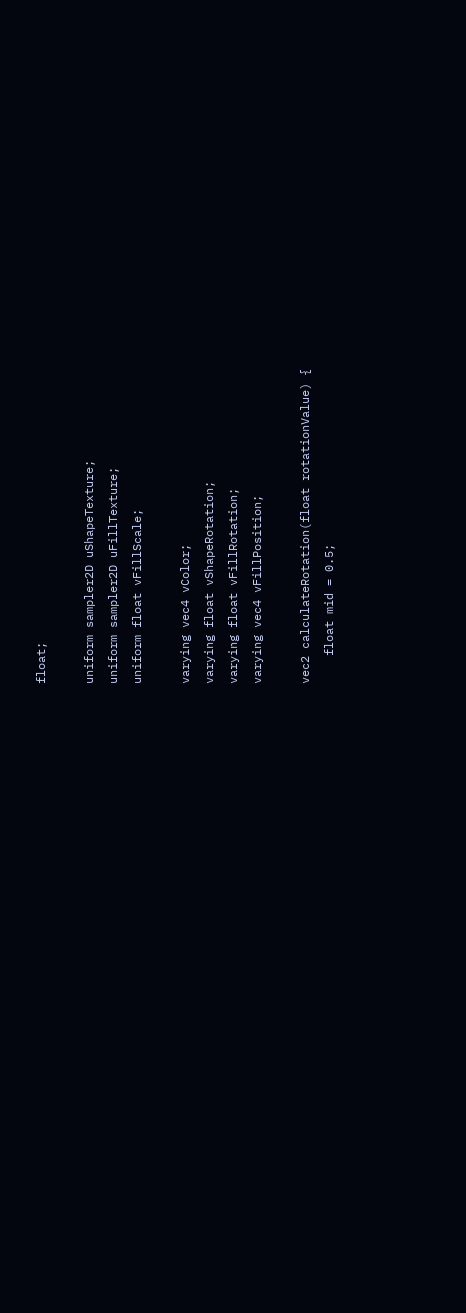float;

uniform sampler2D uShapeTexture;
uniform sampler2D uFillTexture;
uniform float vFillScale;

varying vec4 vColor;
varying float vShapeRotation;
varying float vFillRotation;
varying vec4 vFillPosition;

vec2 calculateRotation(float rotationValue) {
    float mid = 0.5;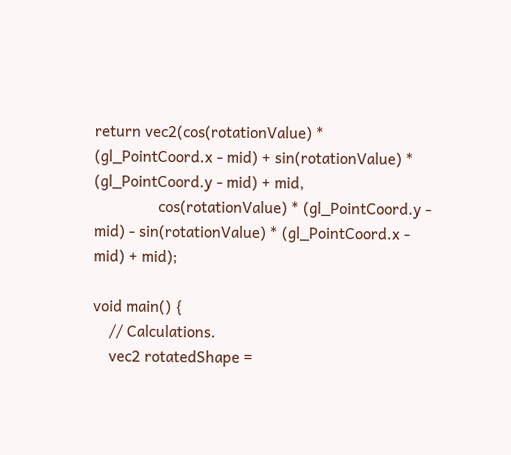return vec2(cos(rotationValue) * (gl_PointCoord.x - mid) + sin(rotationValue) * (gl_PointCoord.y - mid) + mid,
                cos(rotationValue) * (gl_PointCoord.y - mid) - sin(rotationValue) * (gl_PointCoord.x - mid) + mid);

void main() {
    // Calculations.
    vec2 rotatedShape =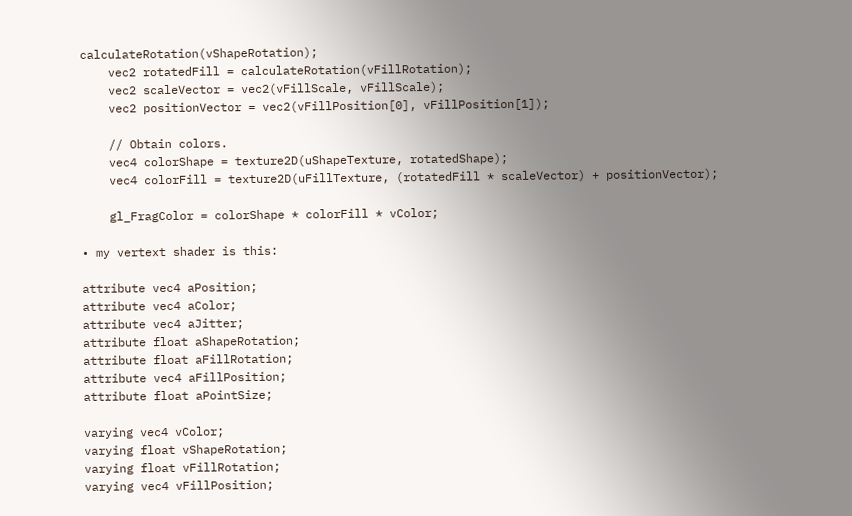calculateRotation(vShapeRotation);
    vec2 rotatedFill = calculateRotation(vFillRotation);
    vec2 scaleVector = vec2(vFillScale, vFillScale);
    vec2 positionVector = vec2(vFillPosition[0], vFillPosition[1]);

    // Obtain colors.
    vec4 colorShape = texture2D(uShapeTexture, rotatedShape);
    vec4 colorFill = texture2D(uFillTexture, (rotatedFill * scaleVector) + positionVector);

    gl_FragColor = colorShape * colorFill * vColor;

• my vertext shader is this:

attribute vec4 aPosition;
attribute vec4 aColor;
attribute vec4 aJitter;
attribute float aShapeRotation;
attribute float aFillRotation;
attribute vec4 aFillPosition;
attribute float aPointSize;

varying vec4 vColor;
varying float vShapeRotation;
varying float vFillRotation;
varying vec4 vFillPosition;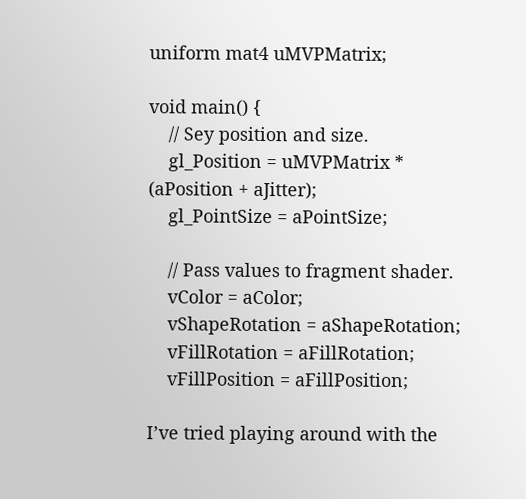uniform mat4 uMVPMatrix;

void main() {
    // Sey position and size.
    gl_Position = uMVPMatrix * (aPosition + aJitter);
    gl_PointSize = aPointSize;

    // Pass values to fragment shader.
    vColor = aColor;
    vShapeRotation = aShapeRotation;
    vFillRotation = aFillRotation;
    vFillPosition = aFillPosition;

I’ve tried playing around with the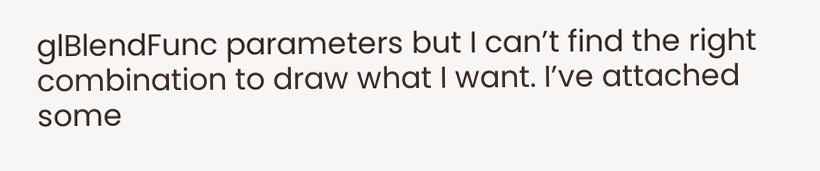glBlendFunc parameters but I can’t find the right combination to draw what I want. I’ve attached some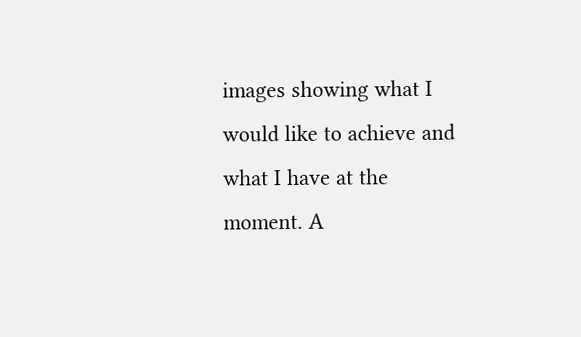images showing what I would like to achieve and what I have at the moment. A